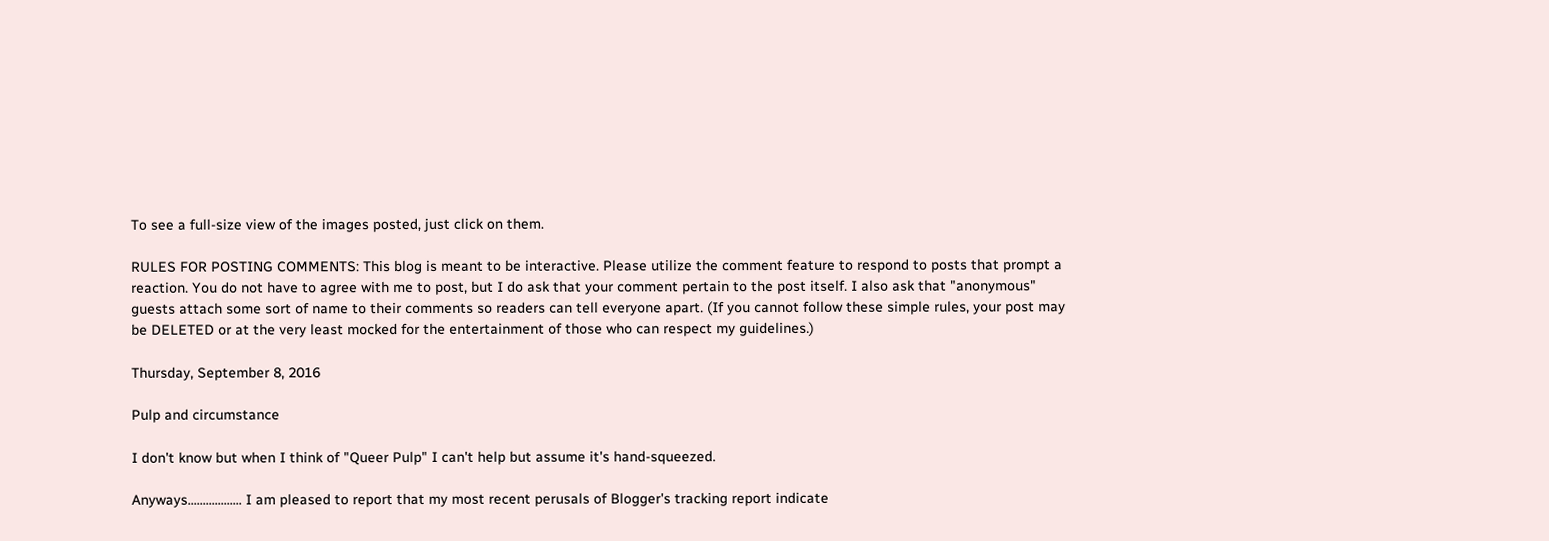To see a full-size view of the images posted, just click on them.

RULES FOR POSTING COMMENTS: This blog is meant to be interactive. Please utilize the comment feature to respond to posts that prompt a reaction. You do not have to agree with me to post, but I do ask that your comment pertain to the post itself. I also ask that "anonymous" guests attach some sort of name to their comments so readers can tell everyone apart. (If you cannot follow these simple rules, your post may be DELETED or at the very least mocked for the entertainment of those who can respect my guidelines.)

Thursday, September 8, 2016

Pulp and circumstance

I don't know but when I think of "Queer Pulp" I can't help but assume it's hand-squeezed.

Anyways.................. I am pleased to report that my most recent perusals of Blogger's tracking report indicate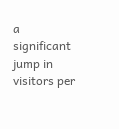a significant jump in visitors per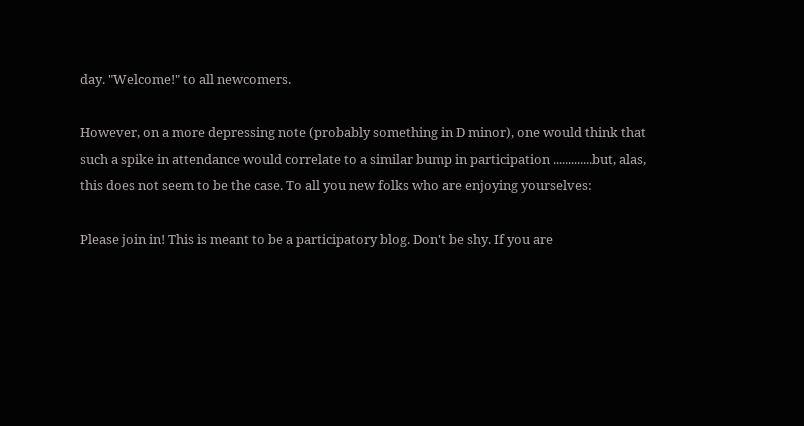day. "Welcome!" to all newcomers.

However, on a more depressing note (probably something in D minor), one would think that such a spike in attendance would correlate to a similar bump in participation .............but, alas, this does not seem to be the case. To all you new folks who are enjoying yourselves:

Please join in! This is meant to be a participatory blog. Don't be shy. If you are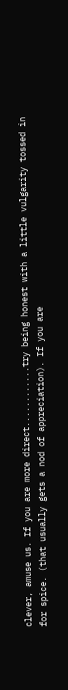clever, amuse us. If you are more direct............try being honest with a little vulgarity tossed in for spice. (that usually gets a nod of appreciation). If you are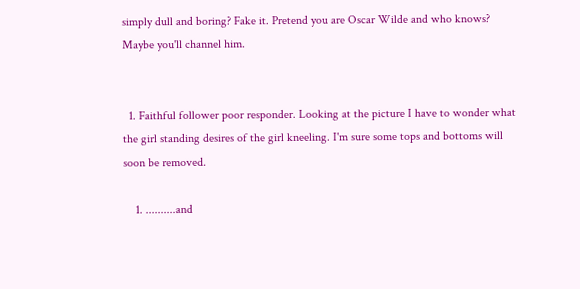simply dull and boring? Fake it. Pretend you are Oscar Wilde and who knows? Maybe you'll channel him.


  1. Faithful follower poor responder. Looking at the picture I have to wonder what the girl standing desires of the girl kneeling. I'm sure some tops and bottoms will soon be removed.

    1. ..........and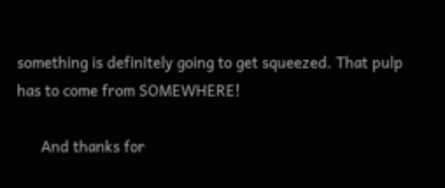something is definitely going to get squeezed. That pulp has to come from SOMEWHERE!

      And thanks for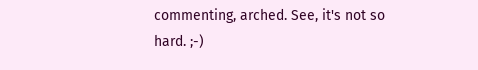commenting, arched. See, it's not so hard. ;-)